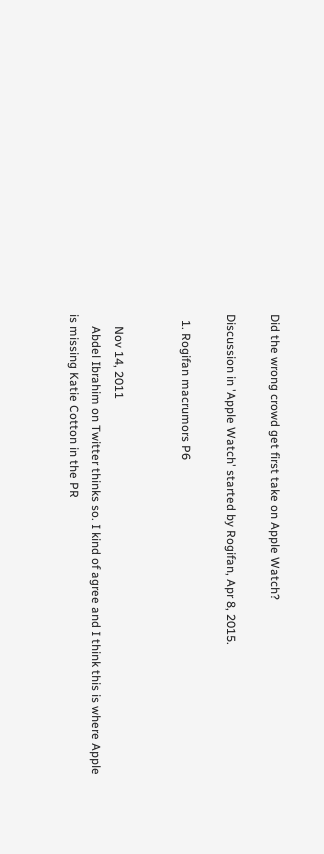Did the wrong crowd get first take on Apple Watch?

Discussion in 'Apple Watch' started by Rogifan, Apr 8, 2015.

  1. Rogifan macrumors P6


    Nov 14, 2011
    Abdel Ibrahim on Twitter thinks so. I kind of agree and I think this is where Apple is missing Katie Cotton in the PR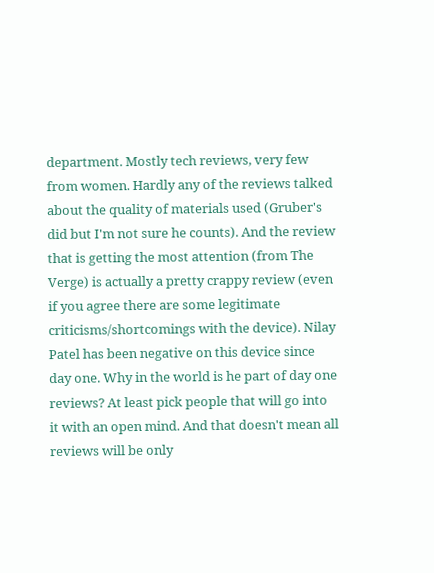department. Mostly tech reviews, very few from women. Hardly any of the reviews talked about the quality of materials used (Gruber's did but I'm not sure he counts). And the review that is getting the most attention (from The Verge) is actually a pretty crappy review (even if you agree there are some legitimate criticisms/shortcomings with the device). Nilay Patel has been negative on this device since day one. Why in the world is he part of day one reviews? At least pick people that will go into it with an open mind. And that doesn't mean all reviews will be only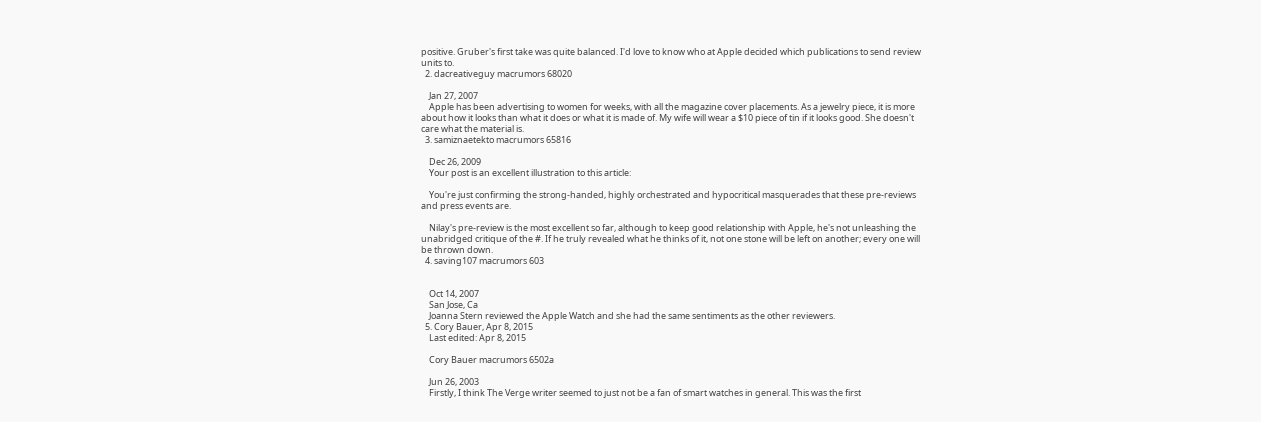positive. Gruber's first take was quite balanced. I'd love to know who at Apple decided which publications to send review units to.
  2. dacreativeguy macrumors 68020

    Jan 27, 2007
    Apple has been advertising to women for weeks, with all the magazine cover placements. As a jewelry piece, it is more about how it looks than what it does or what it is made of. My wife will wear a $10 piece of tin if it looks good. She doesn't care what the material is.
  3. samiznaetekto macrumors 65816

    Dec 26, 2009
    Your post is an excellent illustration to this article:

    You're just confirming the strong-handed, highly orchestrated and hypocritical masquerades that these pre-reviews and press events are.

    Nilay's pre-review is the most excellent so far, although to keep good relationship with Apple, he's not unleashing the unabridged critique of the #. If he truly revealed what he thinks of it, not one stone will be left on another; every one will be thrown down.
  4. saving107 macrumors 603


    Oct 14, 2007
    San Jose, Ca
    Joanna Stern reviewed the Apple Watch and she had the same sentiments as the other reviewers.
  5. Cory Bauer, Apr 8, 2015
    Last edited: Apr 8, 2015

    Cory Bauer macrumors 6502a

    Jun 26, 2003
    Firstly, I think The Verge writer seemed to just not be a fan of smart watches in general. This was the first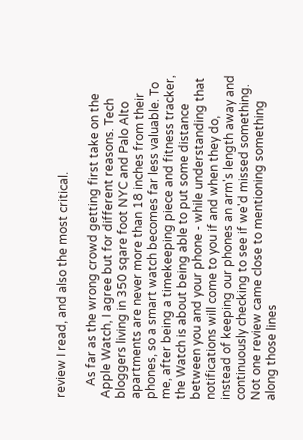review I read, and also the most critical.

    As far as the wrong crowd getting first take on the Apple Watch, I agree but for different reasons. Tech bloggers living in 350 sqare foot NYC and Palo Alto apartments are never more than 18 inches from their phones, so a smart watch becomes far less valuable. To me, after being a timekeeping piece and fitness tracker, the Watch is about being able to put some distance between you and your phone - while understanding that notifications will come to you if and when they do, instead of keeping our phones an arm's length away and continuously checking to see if we'd missed something. Not one review came close to mentioning something along those lines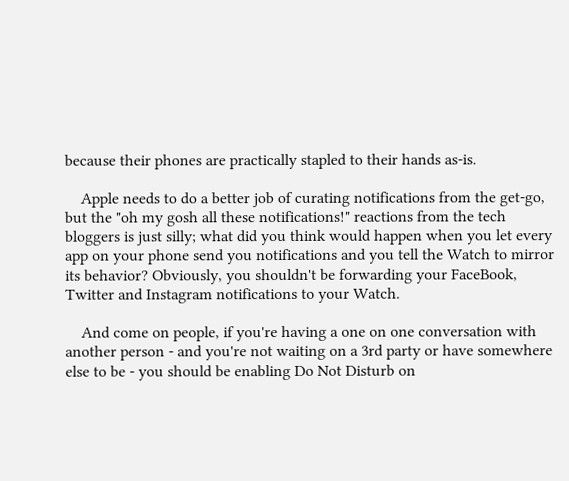because their phones are practically stapled to their hands as-is.

    Apple needs to do a better job of curating notifications from the get-go, but the "oh my gosh all these notifications!" reactions from the tech bloggers is just silly; what did you think would happen when you let every app on your phone send you notifications and you tell the Watch to mirror its behavior? Obviously, you shouldn't be forwarding your FaceBook, Twitter and Instagram notifications to your Watch.

    And come on people, if you're having a one on one conversation with another person - and you're not waiting on a 3rd party or have somewhere else to be - you should be enabling Do Not Disturb on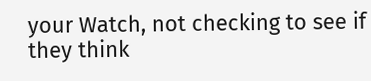your Watch, not checking to see if they think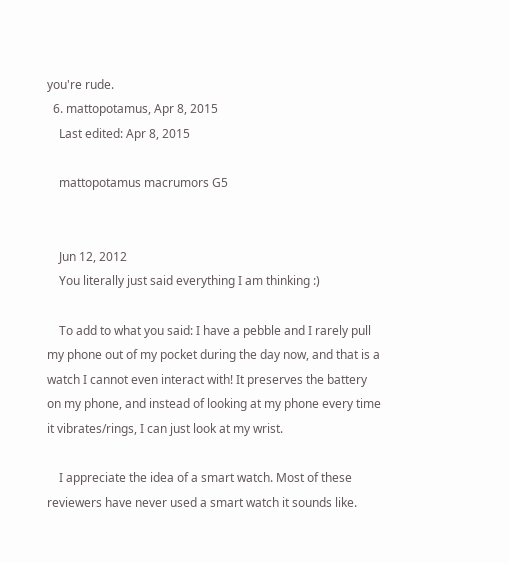you're rude.
  6. mattopotamus, Apr 8, 2015
    Last edited: Apr 8, 2015

    mattopotamus macrumors G5


    Jun 12, 2012
    You literally just said everything I am thinking :)

    To add to what you said: I have a pebble and I rarely pull my phone out of my pocket during the day now, and that is a watch I cannot even interact with! It preserves the battery on my phone, and instead of looking at my phone every time it vibrates/rings, I can just look at my wrist.

    I appreciate the idea of a smart watch. Most of these reviewers have never used a smart watch it sounds like.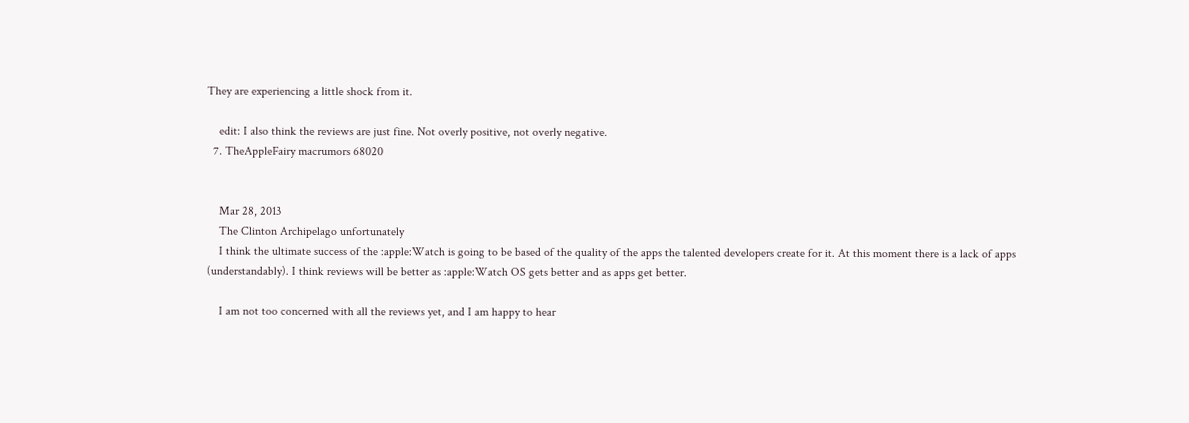They are experiencing a little shock from it.

    edit: I also think the reviews are just fine. Not overly positive, not overly negative.
  7. TheAppleFairy macrumors 68020


    Mar 28, 2013
    The Clinton Archipelago unfortunately
    I think the ultimate success of the :apple:Watch is going to be based of the quality of the apps the talented developers create for it. At this moment there is a lack of apps (understandably). I think reviews will be better as :apple:Watch OS gets better and as apps get better.

    I am not too concerned with all the reviews yet, and I am happy to hear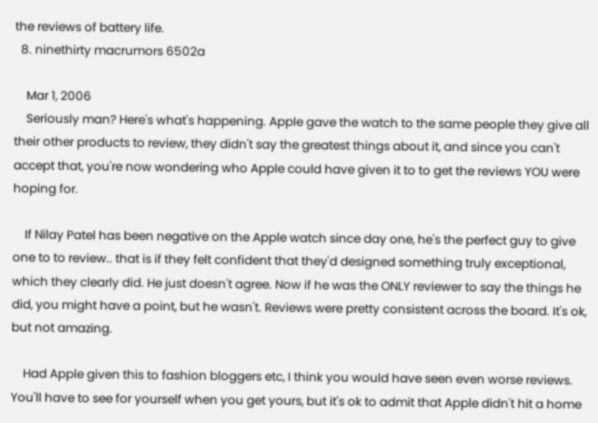the reviews of battery life.
  8. ninethirty macrumors 6502a

    Mar 1, 2006
    Seriously man? Here's what's happening. Apple gave the watch to the same people they give all their other products to review, they didn't say the greatest things about it, and since you can't accept that, you're now wondering who Apple could have given it to to get the reviews YOU were hoping for.

    If Nilay Patel has been negative on the Apple watch since day one, he's the perfect guy to give one to to review.. that is if they felt confident that they'd designed something truly exceptional, which they clearly did. He just doesn't agree. Now if he was the ONLY reviewer to say the things he did, you might have a point, but he wasn't. Reviews were pretty consistent across the board. It's ok, but not amazing.

    Had Apple given this to fashion bloggers etc, I think you would have seen even worse reviews. You'll have to see for yourself when you get yours, but it's ok to admit that Apple didn't hit a home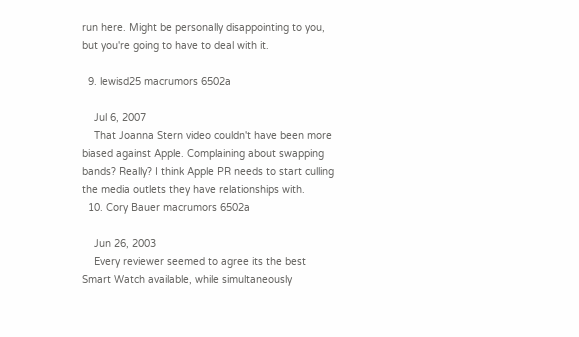run here. Might be personally disappointing to you, but you're going to have to deal with it.

  9. lewisd25 macrumors 6502a

    Jul 6, 2007
    That Joanna Stern video couldn't have been more biased against Apple. Complaining about swapping bands? Really? I think Apple PR needs to start culling the media outlets they have relationships with.
  10. Cory Bauer macrumors 6502a

    Jun 26, 2003
    Every reviewer seemed to agree its the best Smart Watch available, while simultaneously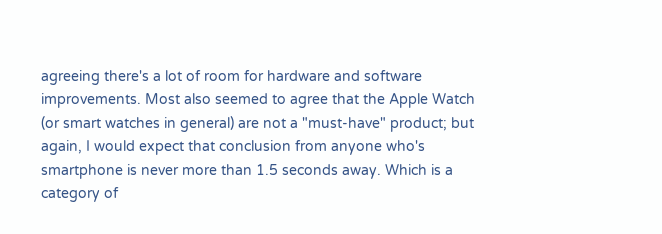agreeing there's a lot of room for hardware and software improvements. Most also seemed to agree that the Apple Watch (or smart watches in general) are not a "must-have" product; but again, I would expect that conclusion from anyone who's smartphone is never more than 1.5 seconds away. Which is a category of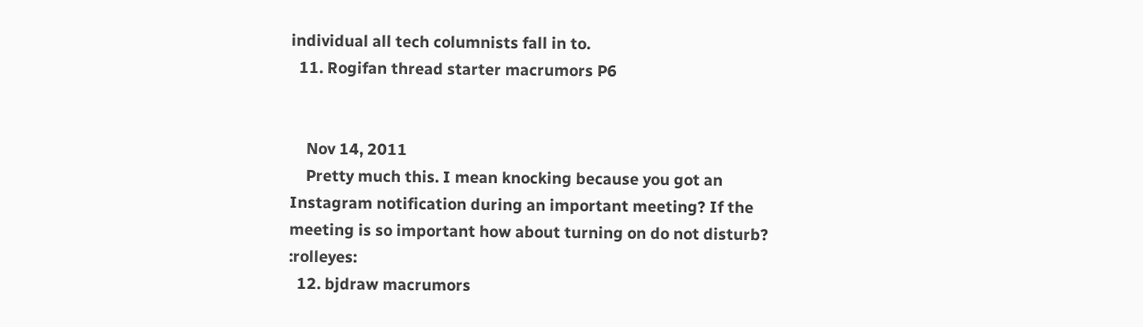individual all tech columnists fall in to.
  11. Rogifan thread starter macrumors P6


    Nov 14, 2011
    Pretty much this. I mean knocking because you got an Instagram notification during an important meeting? If the meeting is so important how about turning on do not disturb? :rolleyes:
  12. bjdraw macrumors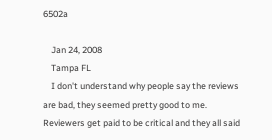6502a

    Jan 24, 2008
    Tampa FL
    I don't understand why people say the reviews are bad, they seemed pretty good to me. Reviewers get paid to be critical and they all said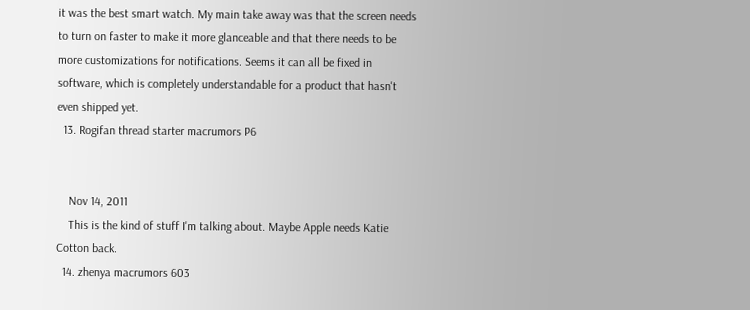it was the best smart watch. My main take away was that the screen needs to turn on faster to make it more glanceable and that there needs to be more customizations for notifications. Seems it can all be fixed in software, which is completely understandable for a product that hasn't even shipped yet.
  13. Rogifan thread starter macrumors P6


    Nov 14, 2011
    This is the kind of stuff I'm talking about. Maybe Apple needs Katie Cotton back.
  14. zhenya macrumors 603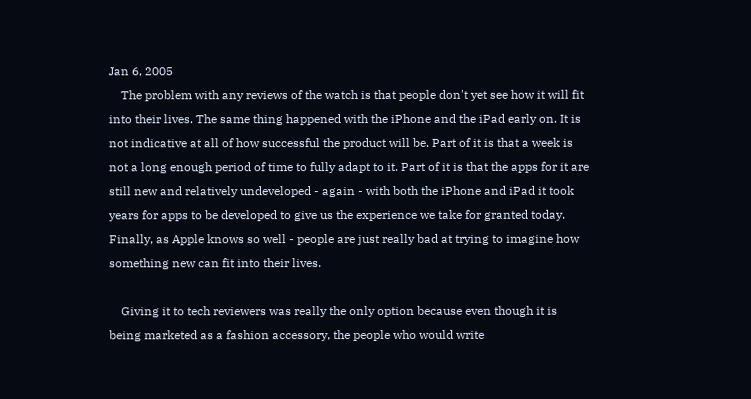Jan 6, 2005
    The problem with any reviews of the watch is that people don't yet see how it will fit into their lives. The same thing happened with the iPhone and the iPad early on. It is not indicative at all of how successful the product will be. Part of it is that a week is not a long enough period of time to fully adapt to it. Part of it is that the apps for it are still new and relatively undeveloped - again - with both the iPhone and iPad it took years for apps to be developed to give us the experience we take for granted today. Finally, as Apple knows so well - people are just really bad at trying to imagine how something new can fit into their lives.

    Giving it to tech reviewers was really the only option because even though it is being marketed as a fashion accessory, the people who would write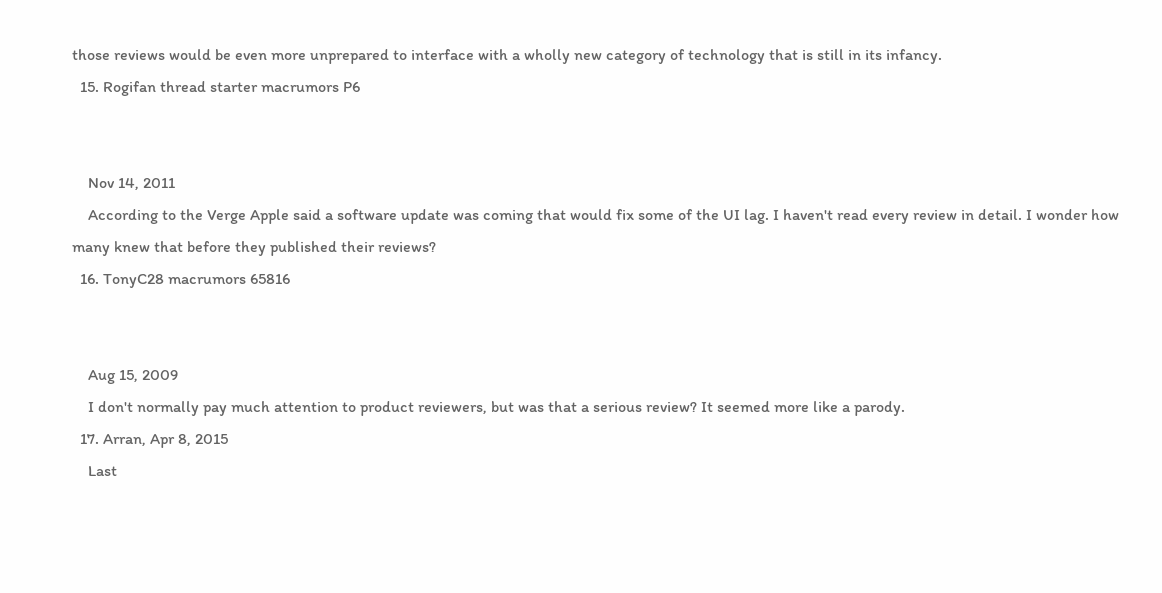those reviews would be even more unprepared to interface with a wholly new category of technology that is still in its infancy.
  15. Rogifan thread starter macrumors P6


    Nov 14, 2011
    According to the Verge Apple said a software update was coming that would fix some of the UI lag. I haven't read every review in detail. I wonder how many knew that before they published their reviews?
  16. TonyC28 macrumors 65816


    Aug 15, 2009
    I don't normally pay much attention to product reviewers, but was that a serious review? It seemed more like a parody.
  17. Arran, Apr 8, 2015
    Last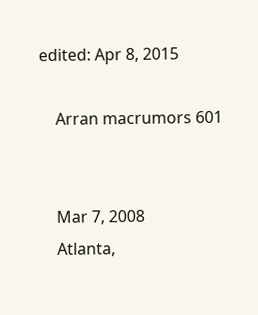edited: Apr 8, 2015

    Arran macrumors 601


    Mar 7, 2008
    Atlanta,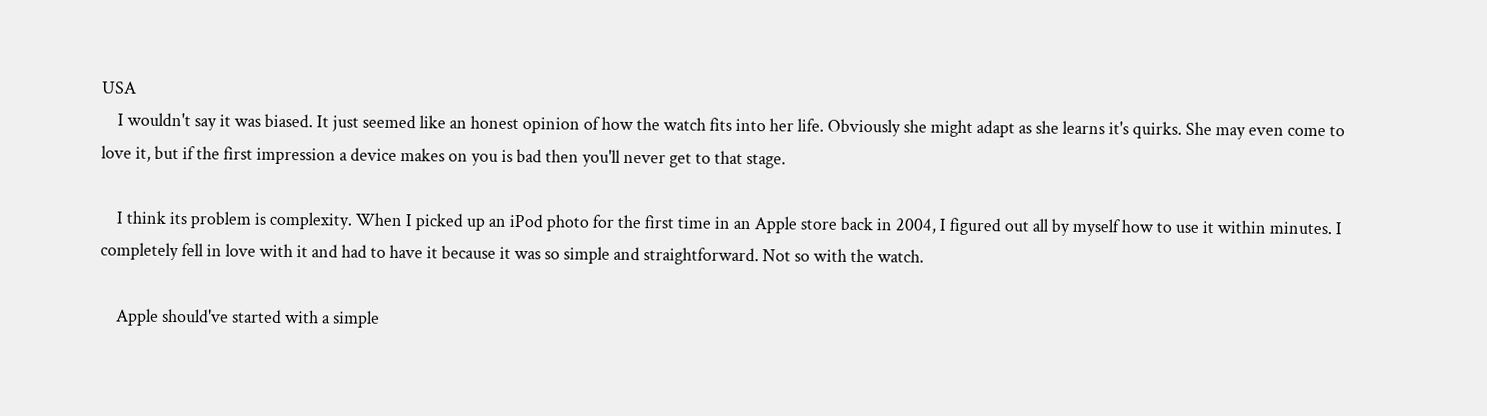USA
    I wouldn't say it was biased. It just seemed like an honest opinion of how the watch fits into her life. Obviously she might adapt as she learns it's quirks. She may even come to love it, but if the first impression a device makes on you is bad then you'll never get to that stage.

    I think its problem is complexity. When I picked up an iPod photo for the first time in an Apple store back in 2004, I figured out all by myself how to use it within minutes. I completely fell in love with it and had to have it because it was so simple and straightforward. Not so with the watch.

    Apple should've started with a simple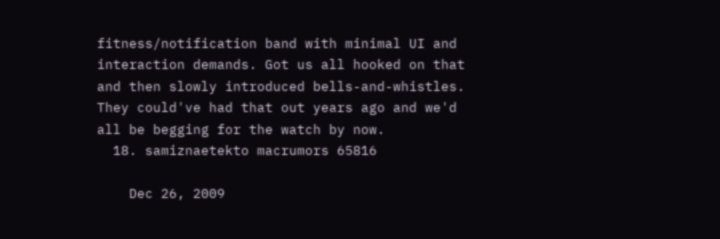fitness/notification band with minimal UI and interaction demands. Got us all hooked on that and then slowly introduced bells-and-whistles. They could've had that out years ago and we'd all be begging for the watch by now.
  18. samiznaetekto macrumors 65816

    Dec 26, 2009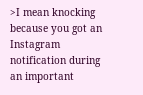>I mean knocking because you got an Instagram notification during an important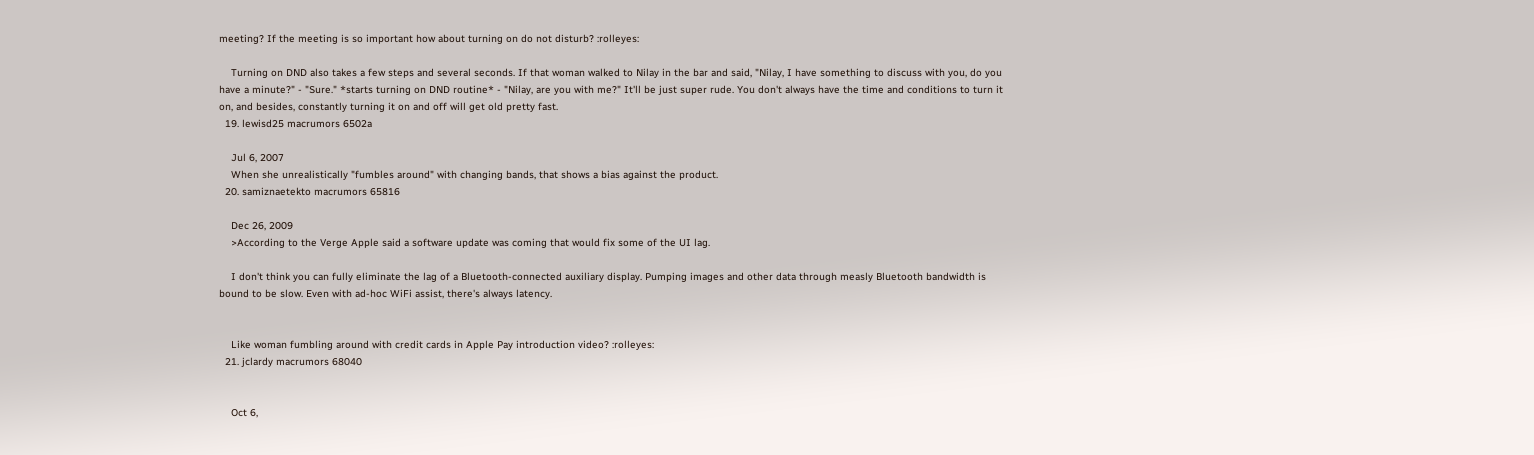meeting? If the meeting is so important how about turning on do not disturb? :rolleyes:

    Turning on DND also takes a few steps and several seconds. If that woman walked to Nilay in the bar and said, "Nilay, I have something to discuss with you, do you have a minute?" - "Sure." *starts turning on DND routine* - "Nilay, are you with me?" It'll be just super rude. You don't always have the time and conditions to turn it on, and besides, constantly turning it on and off will get old pretty fast.
  19. lewisd25 macrumors 6502a

    Jul 6, 2007
    When she unrealistically "fumbles around" with changing bands, that shows a bias against the product.
  20. samiznaetekto macrumors 65816

    Dec 26, 2009
    >According to the Verge Apple said a software update was coming that would fix some of the UI lag.

    I don't think you can fully eliminate the lag of a Bluetooth-connected auxiliary display. Pumping images and other data through measly Bluetooth bandwidth is bound to be slow. Even with ad-hoc WiFi assist, there's always latency.


    Like woman fumbling around with credit cards in Apple Pay introduction video? :rolleyes:
  21. jclardy macrumors 68040


    Oct 6,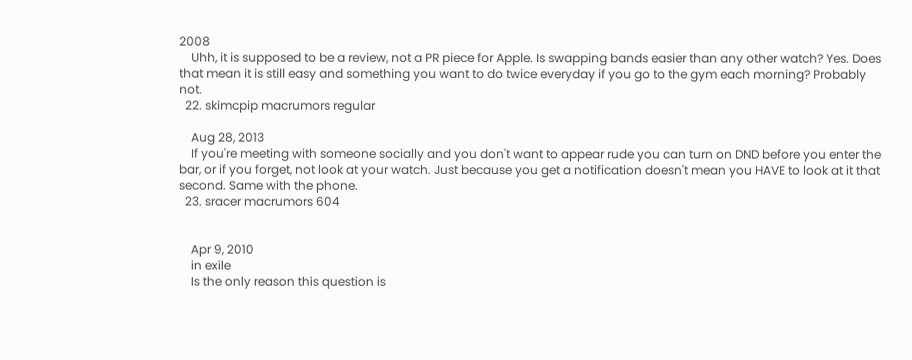2008
    Uhh, it is supposed to be a review, not a PR piece for Apple. Is swapping bands easier than any other watch? Yes. Does that mean it is still easy and something you want to do twice everyday if you go to the gym each morning? Probably not.
  22. skimcpip macrumors regular

    Aug 28, 2013
    If you're meeting with someone socially and you don't want to appear rude you can turn on DND before you enter the bar, or if you forget, not look at your watch. Just because you get a notification doesn't mean you HAVE to look at it that second. Same with the phone.
  23. sracer macrumors 604


    Apr 9, 2010
    in exile
    Is the only reason this question is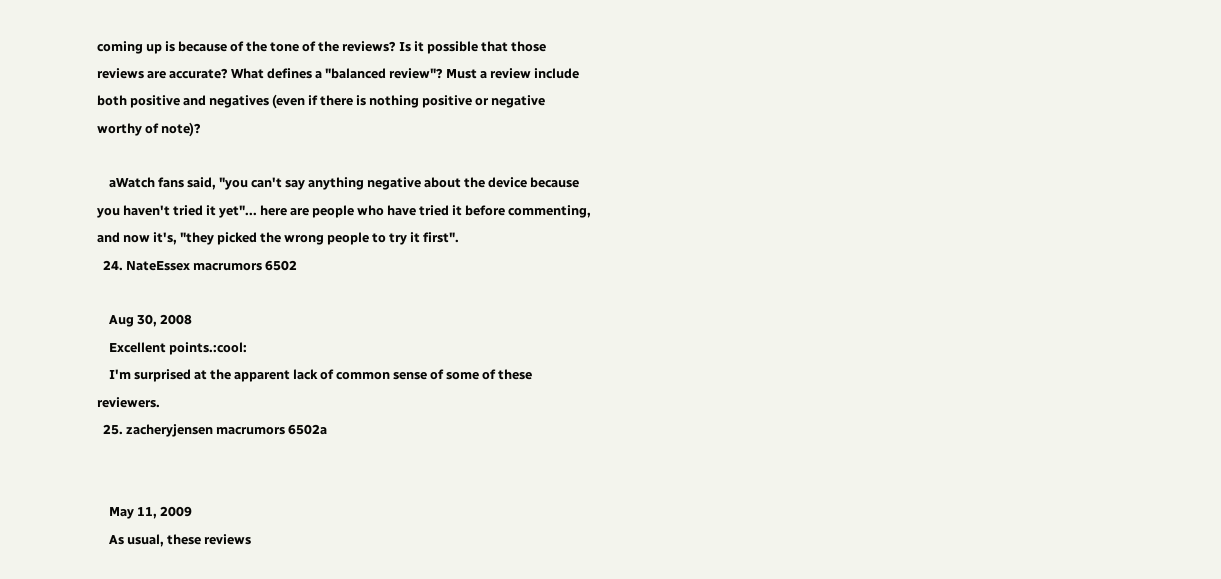coming up is because of the tone of the reviews? Is it possible that those reviews are accurate? What defines a "balanced review"? Must a review include both positive and negatives (even if there is nothing positive or negative worthy of note)?

    aWatch fans said, "you can't say anything negative about the device because you haven't tried it yet"... here are people who have tried it before commenting, and now it's, "they picked the wrong people to try it first".
  24. NateEssex macrumors 6502

    Aug 30, 2008
    Excellent points.:cool:
    I'm surprised at the apparent lack of common sense of some of these reviewers.
  25. zacheryjensen macrumors 6502a


    May 11, 2009
    As usual, these reviews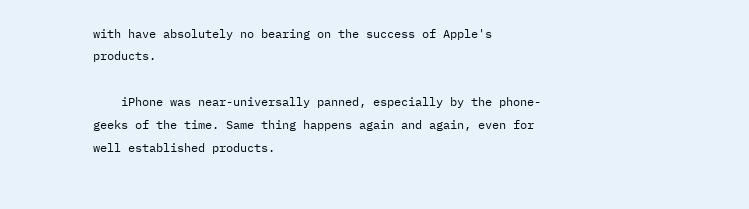with have absolutely no bearing on the success of Apple's products.

    iPhone was near-universally panned, especially by the phone-geeks of the time. Same thing happens again and again, even for well established products.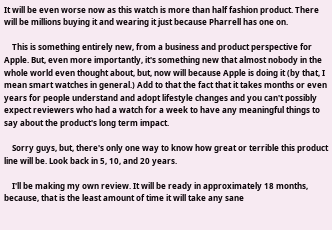It will be even worse now as this watch is more than half fashion product. There will be millions buying it and wearing it just because Pharrell has one on.

    This is something entirely new, from a business and product perspective for Apple. But, even more importantly, it's something new that almost nobody in the whole world even thought about, but, now will because Apple is doing it (by that, I mean smart watches in general.) Add to that the fact that it takes months or even years for people understand and adopt lifestyle changes and you can't possibly expect reviewers who had a watch for a week to have any meaningful things to say about the product's long term impact.

    Sorry guys, but, there's only one way to know how great or terrible this product line will be. Look back in 5, 10, and 20 years.

    I'll be making my own review. It will be ready in approximately 18 months, because, that is the least amount of time it will take any sane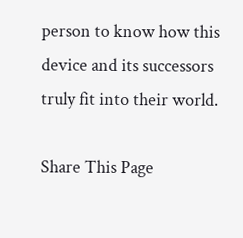person to know how this device and its successors truly fit into their world.

Share This Page